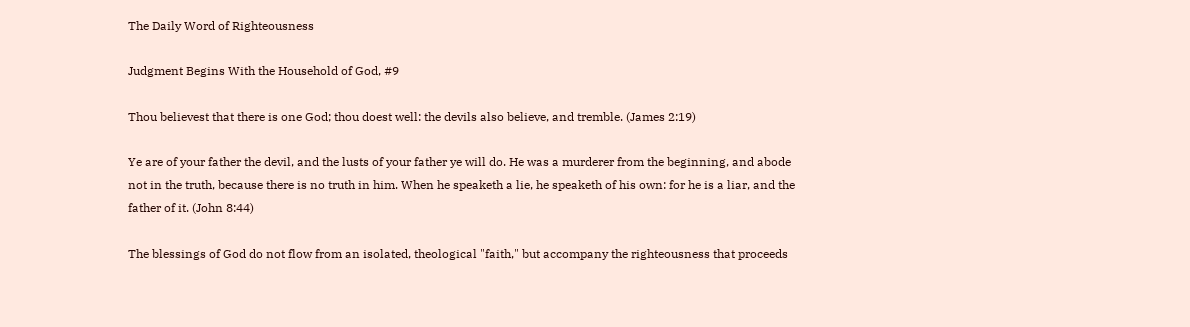The Daily Word of Righteousness

Judgment Begins With the Household of God, #9

Thou believest that there is one God; thou doest well: the devils also believe, and tremble. (James 2:19)

Ye are of your father the devil, and the lusts of your father ye will do. He was a murderer from the beginning, and abode not in the truth, because there is no truth in him. When he speaketh a lie, he speaketh of his own: for he is a liar, and the father of it. (John 8:44)

The blessings of God do not flow from an isolated, theological "faith," but accompany the righteousness that proceeds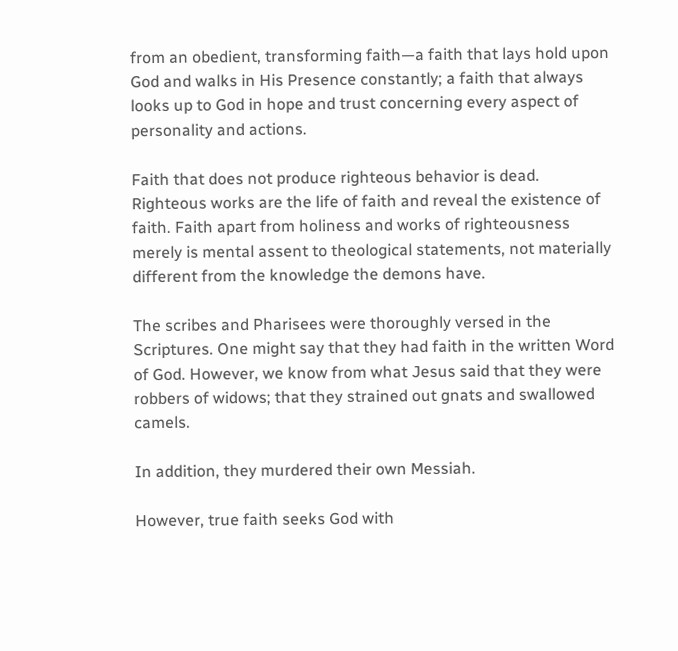from an obedient, transforming faith—a faith that lays hold upon God and walks in His Presence constantly; a faith that always looks up to God in hope and trust concerning every aspect of personality and actions.

Faith that does not produce righteous behavior is dead. Righteous works are the life of faith and reveal the existence of faith. Faith apart from holiness and works of righteousness merely is mental assent to theological statements, not materially different from the knowledge the demons have.

The scribes and Pharisees were thoroughly versed in the Scriptures. One might say that they had faith in the written Word of God. However, we know from what Jesus said that they were robbers of widows; that they strained out gnats and swallowed camels.

In addition, they murdered their own Messiah.

However, true faith seeks God with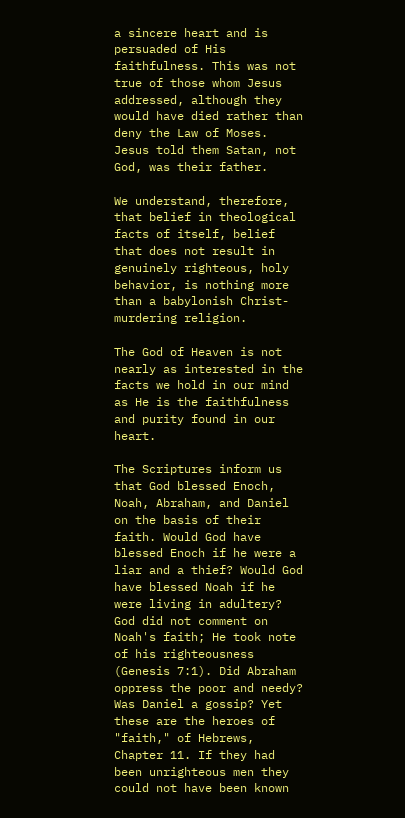a sincere heart and is persuaded of His faithfulness. This was not true of those whom Jesus addressed, although they would have died rather than deny the Law of Moses. Jesus told them Satan, not God, was their father.

We understand, therefore, that belief in theological facts of itself, belief that does not result in genuinely righteous, holy behavior, is nothing more than a babylonish Christ-murdering religion.

The God of Heaven is not nearly as interested in the facts we hold in our mind as He is the faithfulness and purity found in our heart.

The Scriptures inform us that God blessed Enoch, Noah, Abraham, and Daniel on the basis of their faith. Would God have blessed Enoch if he were a liar and a thief? Would God have blessed Noah if he were living in adultery? God did not comment on Noah's faith; He took note of his righteousness (Genesis 7:1). Did Abraham oppress the poor and needy? Was Daniel a gossip? Yet these are the heroes of "faith," of Hebrews, Chapter 11. If they had been unrighteous men they could not have been known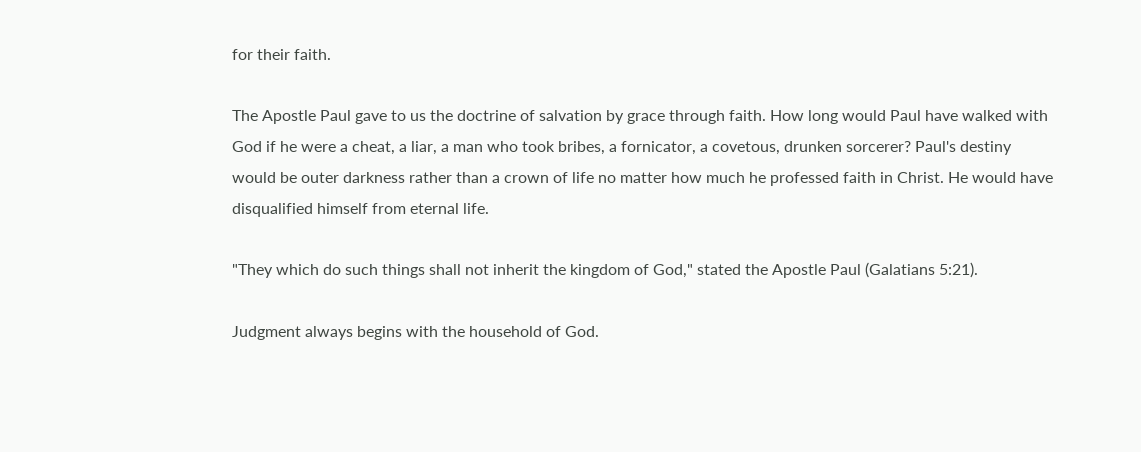for their faith.

The Apostle Paul gave to us the doctrine of salvation by grace through faith. How long would Paul have walked with God if he were a cheat, a liar, a man who took bribes, a fornicator, a covetous, drunken sorcerer? Paul's destiny would be outer darkness rather than a crown of life no matter how much he professed faith in Christ. He would have disqualified himself from eternal life.

"They which do such things shall not inherit the kingdom of God," stated the Apostle Paul (Galatians 5:21).

Judgment always begins with the household of God.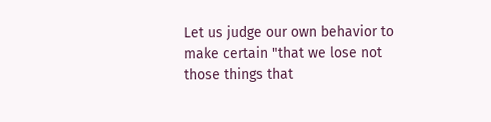Let us judge our own behavior to make certain "that we lose not those things that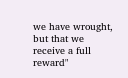we have wrought, but that we receive a full reward"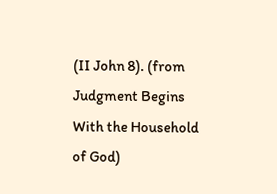(II John 8). (from Judgment Begins With the Household of God)